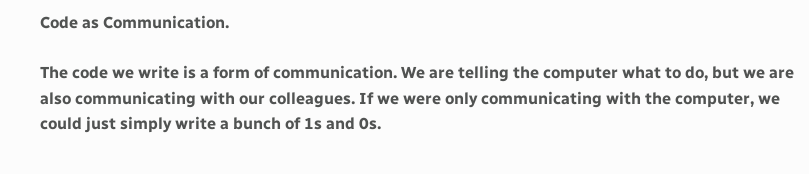Code as Communication.

The code we write is a form of communication. We are telling the computer what to do, but we are also communicating with our colleagues. If we were only communicating with the computer, we could just simply write a bunch of 1s and 0s.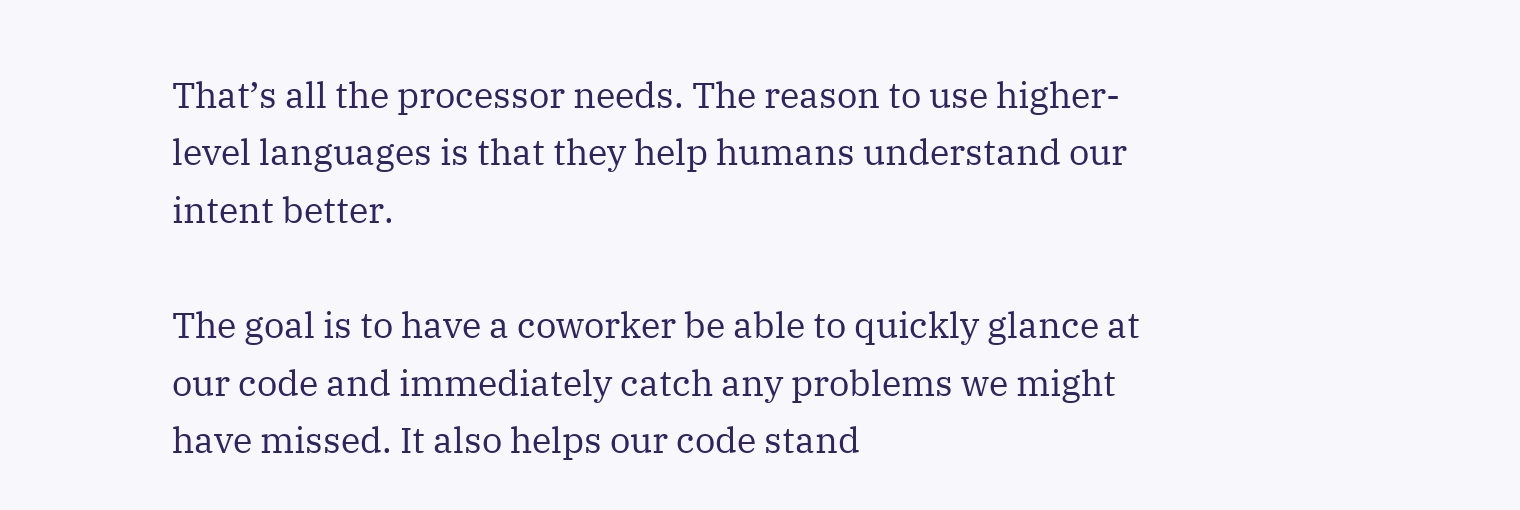That’s all the processor needs. The reason to use higher-level languages is that they help humans understand our intent better.

The goal is to have a coworker be able to quickly glance at our code and immediately catch any problems we might have missed. It also helps our code stand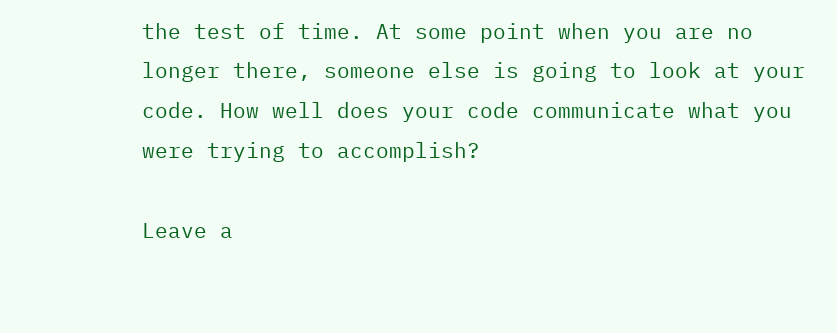the test of time. At some point when you are no longer there, someone else is going to look at your code. How well does your code communicate what you were trying to accomplish?

Leave a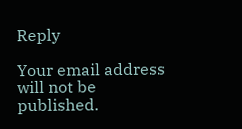Reply

Your email address will not be published.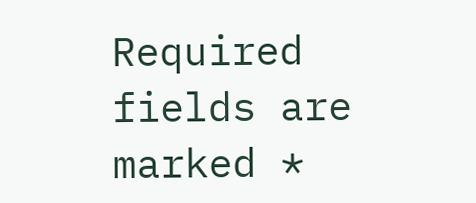Required fields are marked *